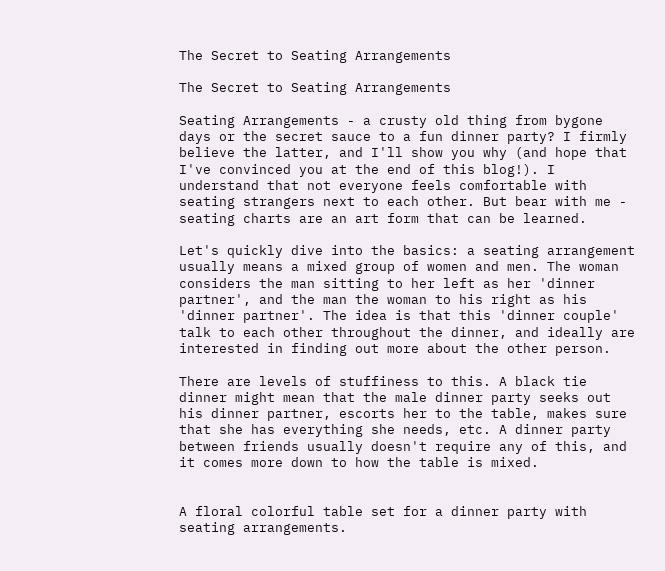The Secret to Seating Arrangements

The Secret to Seating Arrangements

Seating Arrangements - a crusty old thing from bygone days or the secret sauce to a fun dinner party? I firmly believe the latter, and I'll show you why (and hope that I've convinced you at the end of this blog!). I understand that not everyone feels comfortable with seating strangers next to each other. But bear with me - seating charts are an art form that can be learned.

Let's quickly dive into the basics: a seating arrangement usually means a mixed group of women and men. The woman considers the man sitting to her left as her 'dinner partner', and the man the woman to his right as his 'dinner partner'. The idea is that this 'dinner couple' talk to each other throughout the dinner, and ideally are interested in finding out more about the other person.

There are levels of stuffiness to this. A black tie dinner might mean that the male dinner party seeks out his dinner partner, escorts her to the table, makes sure that she has everything she needs, etc. A dinner party between friends usually doesn't require any of this, and it comes more down to how the table is mixed.


A floral colorful table set for a dinner party with seating arrangements.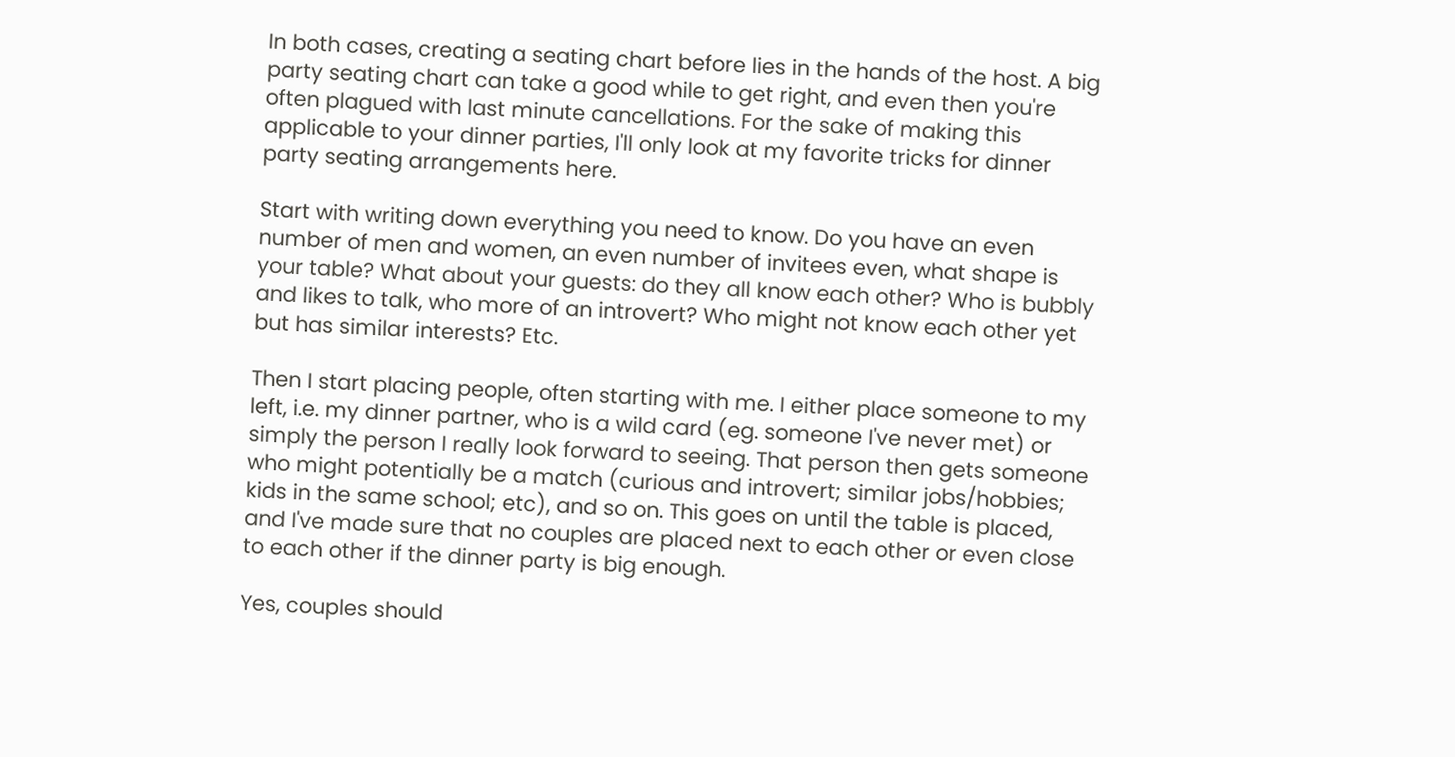In both cases, creating a seating chart before lies in the hands of the host. A big party seating chart can take a good while to get right, and even then you're often plagued with last minute cancellations. For the sake of making this applicable to your dinner parties, I'll only look at my favorite tricks for dinner party seating arrangements here.

Start with writing down everything you need to know. Do you have an even number of men and women, an even number of invitees even, what shape is your table? What about your guests: do they all know each other? Who is bubbly and likes to talk, who more of an introvert? Who might not know each other yet but has similar interests? Etc.

Then I start placing people, often starting with me. I either place someone to my left, i.e. my dinner partner, who is a wild card (eg. someone I've never met) or simply the person I really look forward to seeing. That person then gets someone who might potentially be a match (curious and introvert; similar jobs/hobbies; kids in the same school; etc), and so on. This goes on until the table is placed, and I've made sure that no couples are placed next to each other or even close to each other if the dinner party is big enough.

Yes, couples should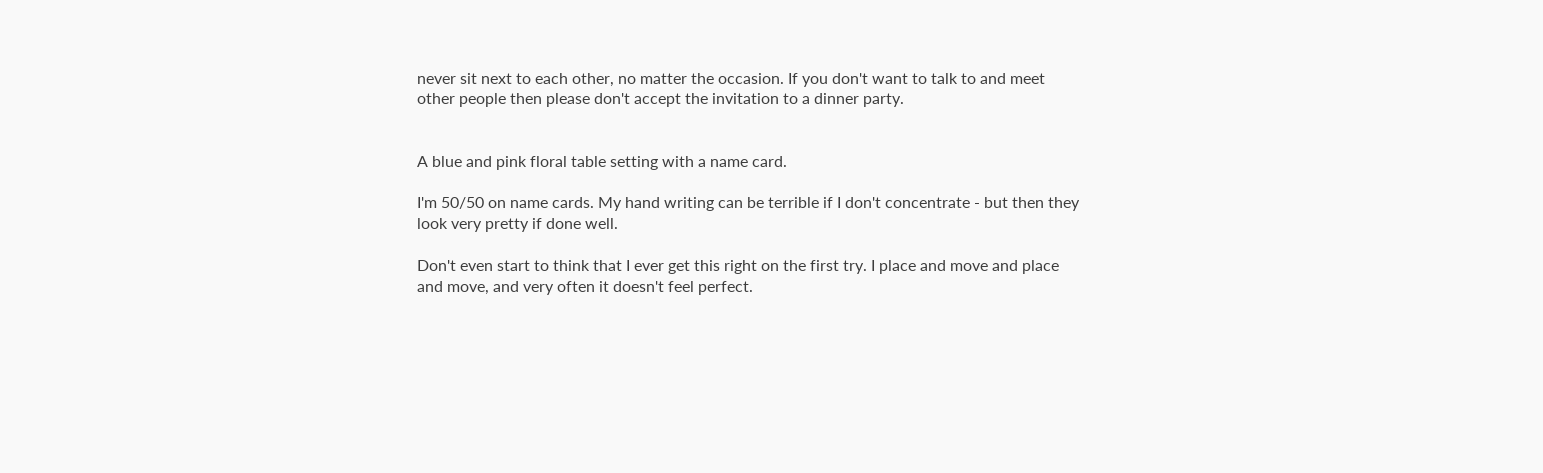never sit next to each other, no matter the occasion. If you don't want to talk to and meet other people then please don't accept the invitation to a dinner party.


A blue and pink floral table setting with a name card.

I'm 50/50 on name cards. My hand writing can be terrible if I don't concentrate - but then they look very pretty if done well.

Don't even start to think that I ever get this right on the first try. I place and move and place and move, and very often it doesn't feel perfect.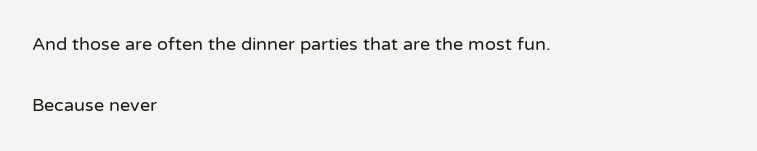And those are often the dinner parties that are the most fun.

Because never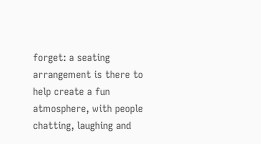forget: a seating arrangement is there to help create a fun atmosphere, with people chatting, laughing and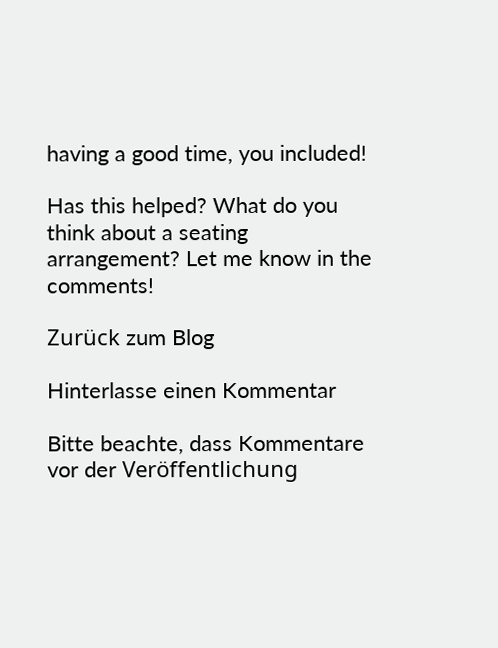having a good time, you included!

Has this helped? What do you think about a seating arrangement? Let me know in the comments!

Zurück zum Blog

Hinterlasse einen Kommentar

Bitte beachte, dass Kommentare vor der Veröffentlichung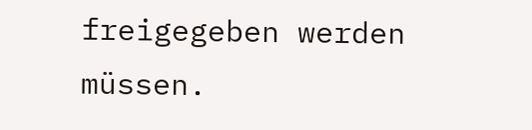freigegeben werden müssen.